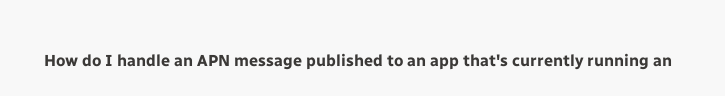How do I handle an APN message published to an app that's currently running an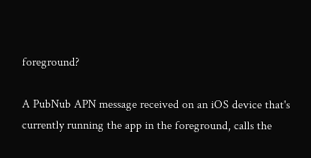foreground?

A PubNub APN message received on an iOS device that's currently running the app in the foreground, calls the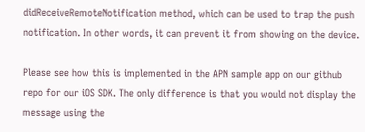didReceiveRemoteNotification method, which can be used to trap the push notification. In other words, it can prevent it from showing on the device.

Please see how this is implemented in the APN sample app on our github repo for our iOS SDK. The only difference is that you would not display the message using the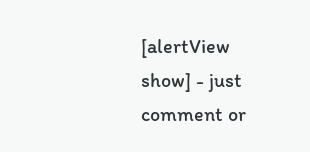[alertView show] - just comment or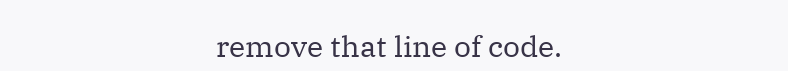remove that line of code.